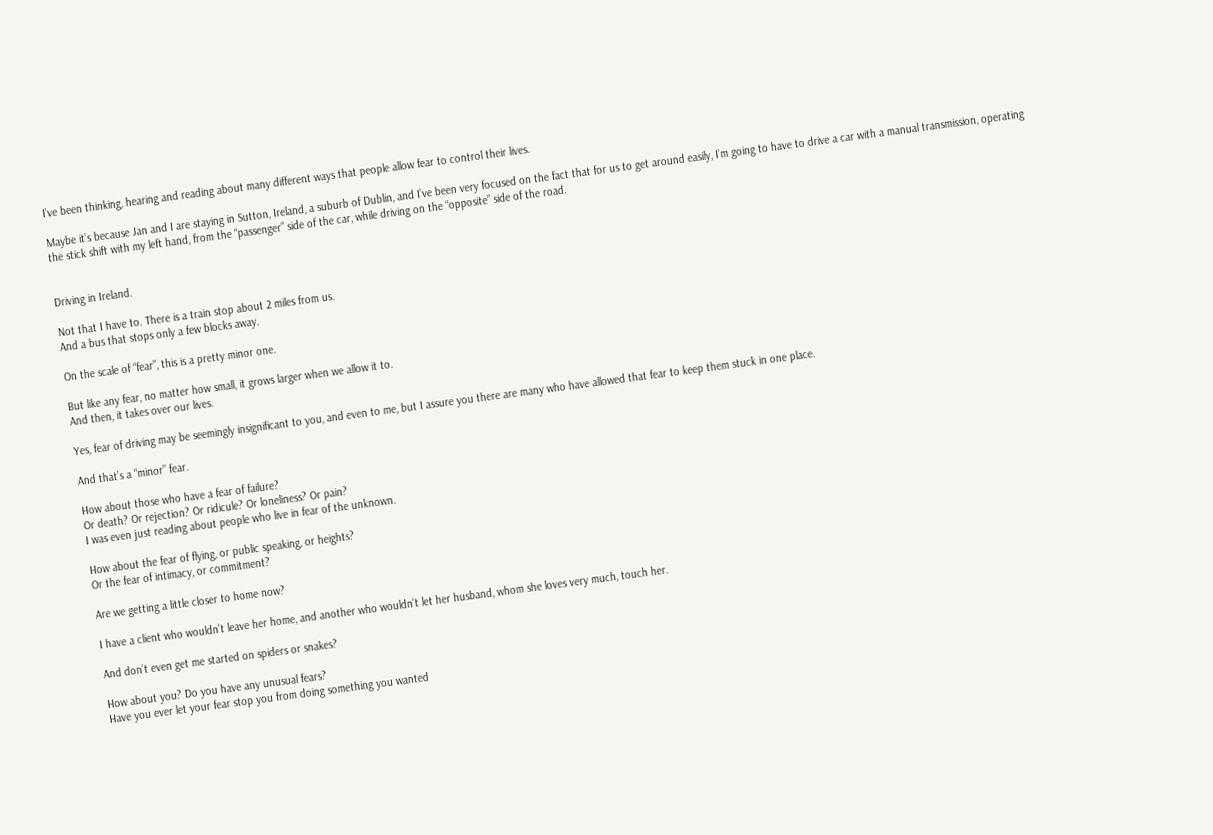I’ve been thinking, hearing and reading about many different ways that people allow fear to control their lives.

Maybe it’s because Jan and I are staying in Sutton, Ireland, a suburb of Dublin, and I’ve been very focused on the fact that for us to get around easily, I’m going to have to drive a car with a manual transmission, operating the stick shift with my left hand, from the “passenger” side of the car, while driving on the “opposite” side of the road.


Driving in Ireland.

Not that I have to. There is a train stop about 2 miles from us.
And a bus that stops only a few blocks away.

On the scale of “fear”, this is a pretty minor one.

But like any fear, no matter how small, it grows larger when we allow it to.
And then, it takes over our lives.

Yes, fear of driving may be seemingly insignificant to you, and even to me, but I assure you there are many who have allowed that fear to keep them stuck in one place.

And that’s a “minor” fear.

How about those who have a fear of failure?
Or death? Or rejection? Or ridicule? Or loneliness? Or pain?
I was even just reading about people who live in fear of the unknown.

How about the fear of flying, or public speaking, or heights?
Or the fear of intimacy, or commitment?

Are we getting a little closer to home now?

I have a client who wouldn’t leave her home, and another who wouldn’t let her husband, whom she loves very much, touch her.

And don’t even get me started on spiders or snakes?

How about you? Do you have any unusual fears?
Have you ever let your fear stop you from doing something you wanted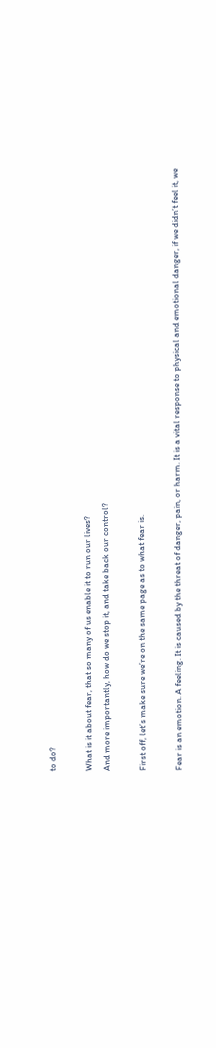to do?

What is it about fear, that so many of us enable it to run our lives?
And more importantly, how do we stop it, and take back our control?

First off, let’s make sure we’re on the same page as to what fear is.

Fear is an emotion. A feeling. It is caused by the threat of danger, pain, or harm. It is a vital response to physical and emotional danger, if we didn’t feel it, we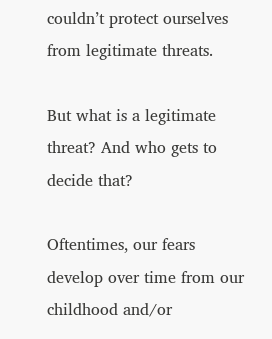couldn’t protect ourselves from legitimate threats.

But what is a legitimate threat? And who gets to decide that?

Oftentimes, our fears develop over time from our childhood and/or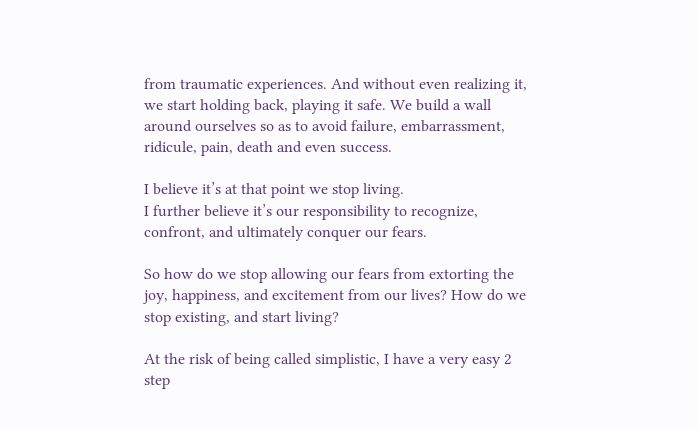from traumatic experiences. And without even realizing it, we start holding back, playing it safe. We build a wall around ourselves so as to avoid failure, embarrassment, ridicule, pain, death and even success.

I believe it’s at that point we stop living.
I further believe it’s our responsibility to recognize, confront, and ultimately conquer our fears.

So how do we stop allowing our fears from extorting the joy, happiness, and excitement from our lives? How do we stop existing, and start living?

At the risk of being called simplistic, I have a very easy 2 step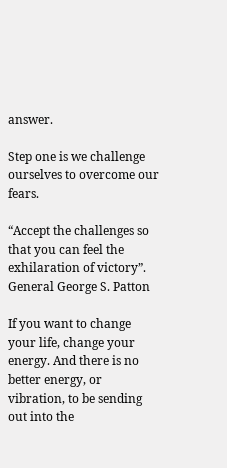answer.

Step one is we challenge ourselves to overcome our fears.

“Accept the challenges so that you can feel the exhilaration of victory”.
General George S. Patton

If you want to change your life, change your energy. And there is no better energy, or vibration, to be sending out into the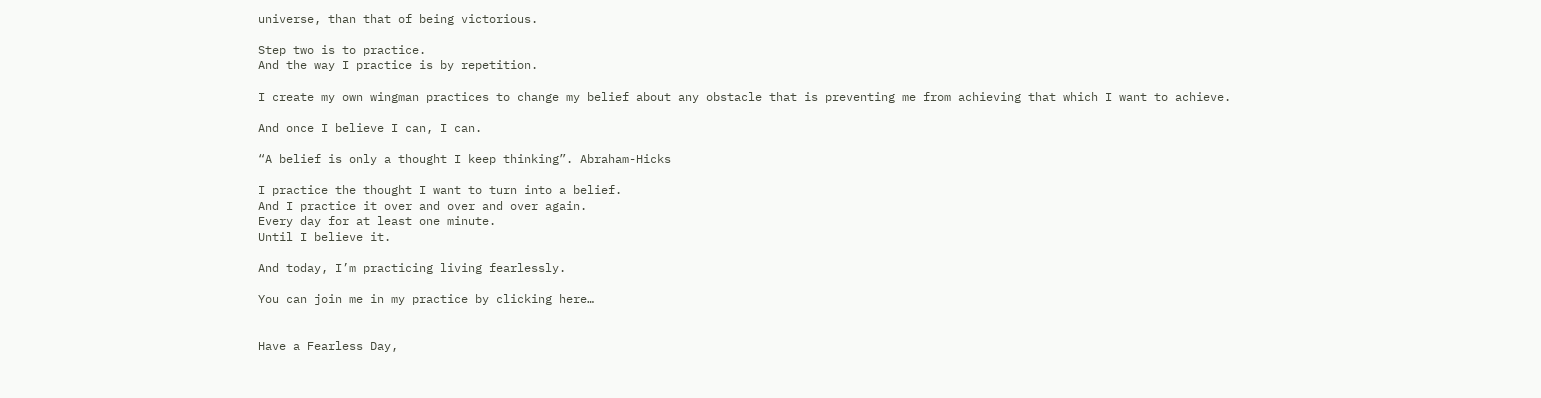universe, than that of being victorious.

Step two is to practice.
And the way I practice is by repetition.

I create my own wingman practices to change my belief about any obstacle that is preventing me from achieving that which I want to achieve.

And once I believe I can, I can.

“A belief is only a thought I keep thinking”. Abraham-Hicks

I practice the thought I want to turn into a belief.
And I practice it over and over and over again.
Every day for at least one minute.
Until I believe it.

And today, I’m practicing living fearlessly.

You can join me in my practice by clicking here…


Have a Fearless Day,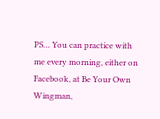PS… You can practice with me every morning, either on Facebook, at Be Your Own Wingman,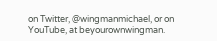on Twitter, @wingmanmichael, or on YouTube, at beyourownwingman.